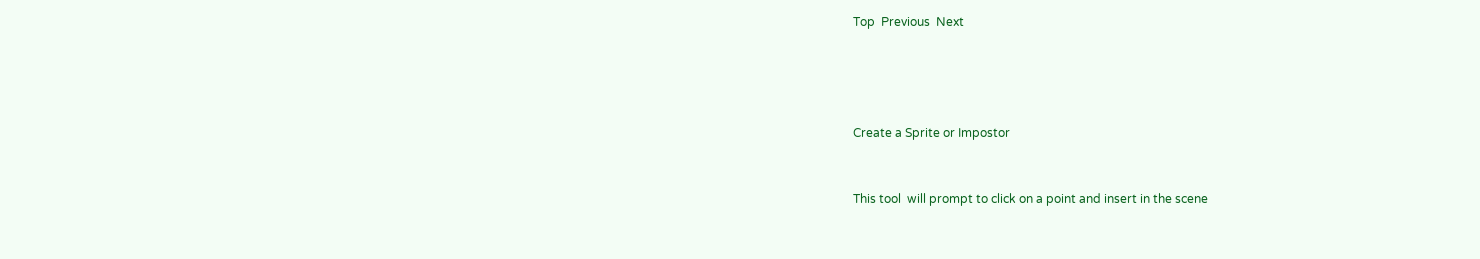Top  Previous  Next




Create a Sprite or Impostor


This tool  will prompt to click on a point and insert in the scene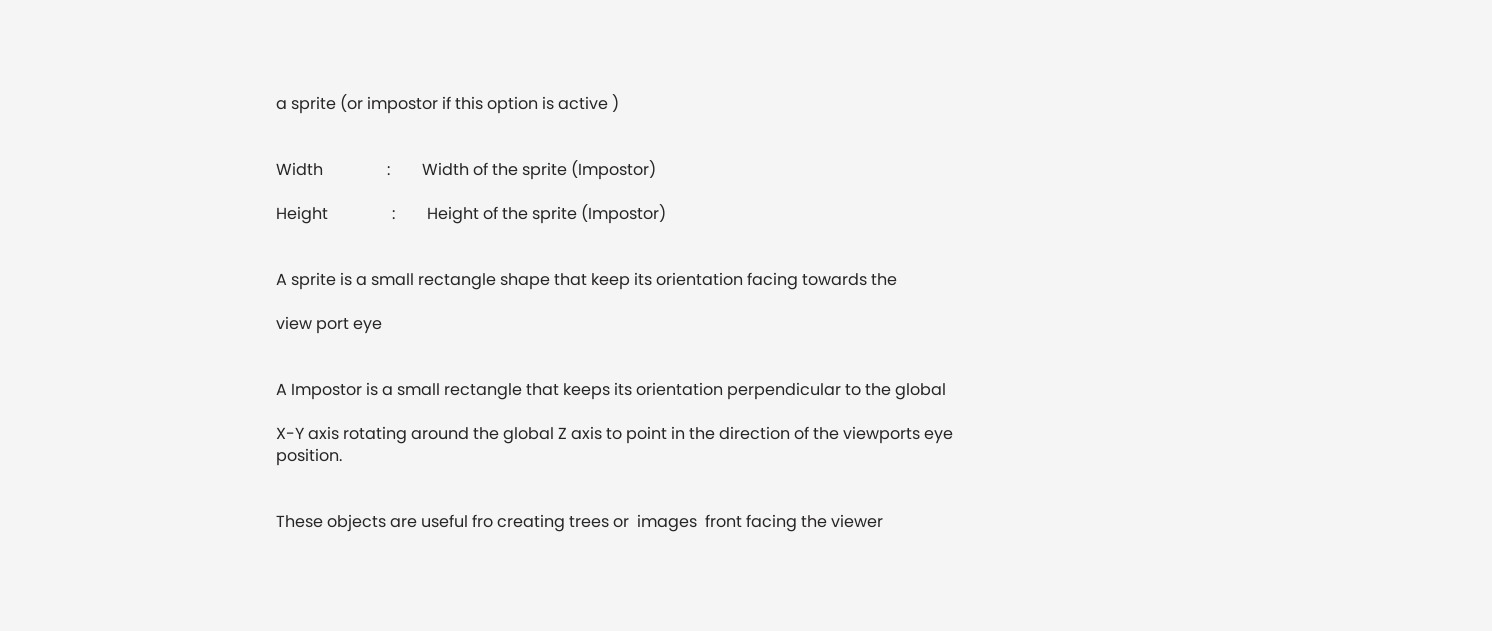a sprite (or impostor if this option is active )


Width                :        Width of the sprite (Impostor)

Height                :        Height of the sprite (Impostor)


A sprite is a small rectangle shape that keep its orientation facing towards the

view port eye


A Impostor is a small rectangle that keeps its orientation perpendicular to the global

X-Y axis rotating around the global Z axis to point in the direction of the viewports eye position.


These objects are useful fro creating trees or  images  front facing the viewer